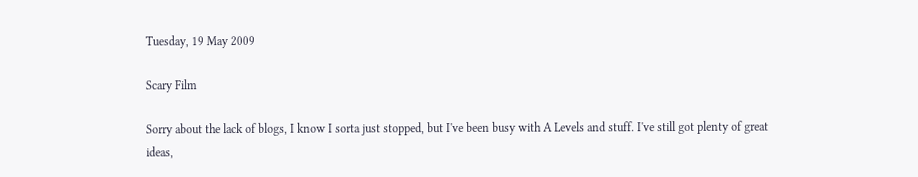Tuesday, 19 May 2009

Scary Film

Sorry about the lack of blogs, I know I sorta just stopped, but I've been busy with A Levels and stuff. I've still got plenty of great ideas,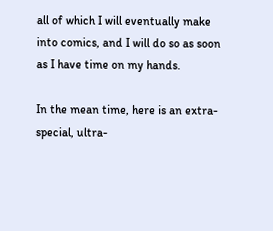all of which I will eventually make into comics, and I will do so as soon as I have time on my hands.

In the mean time, here is an extra-special, ultra-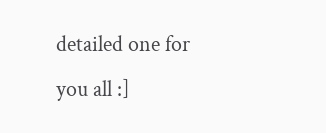detailed one for you all :]